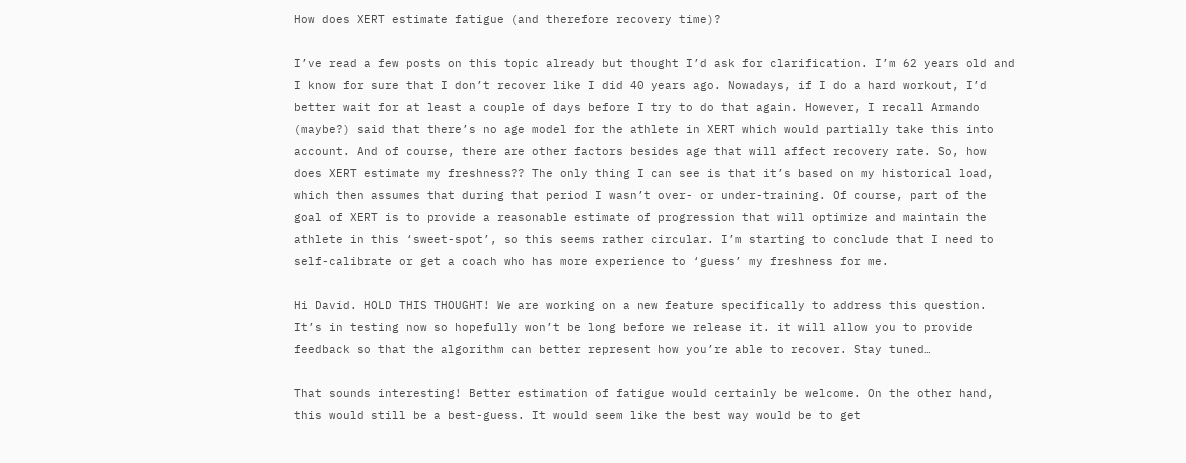How does XERT estimate fatigue (and therefore recovery time)?

I’ve read a few posts on this topic already but thought I’d ask for clarification. I’m 62 years old and I know for sure that I don’t recover like I did 40 years ago. Nowadays, if I do a hard workout, I’d better wait for at least a couple of days before I try to do that again. However, I recall Armando (maybe?) said that there’s no age model for the athlete in XERT which would partially take this into account. And of course, there are other factors besides age that will affect recovery rate. So, how does XERT estimate my freshness?? The only thing I can see is that it’s based on my historical load, which then assumes that during that period I wasn’t over- or under-training. Of course, part of the goal of XERT is to provide a reasonable estimate of progression that will optimize and maintain the athlete in this ‘sweet-spot’, so this seems rather circular. I’m starting to conclude that I need to self-calibrate or get a coach who has more experience to ‘guess’ my freshness for me.

Hi David. HOLD THIS THOUGHT! We are working on a new feature specifically to address this question. It’s in testing now so hopefully won’t be long before we release it. it will allow you to provide feedback so that the algorithm can better represent how you’re able to recover. Stay tuned…

That sounds interesting! Better estimation of fatigue would certainly be welcome. On the other hand, this would still be a best-guess. It would seem like the best way would be to get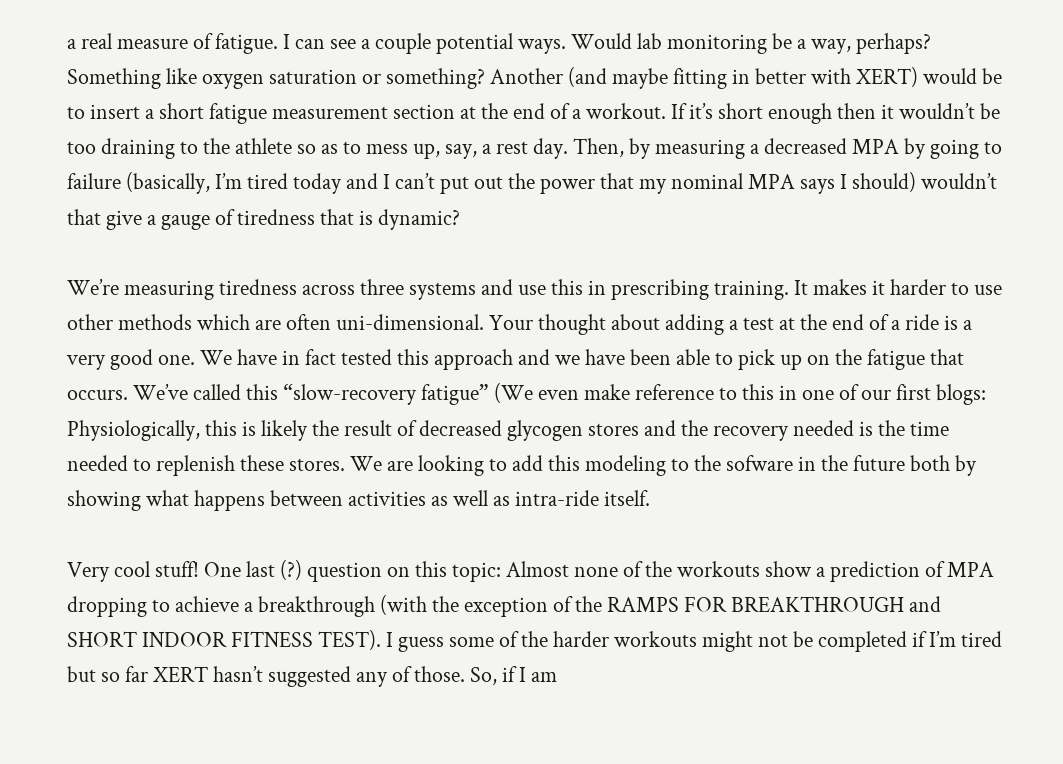a real measure of fatigue. I can see a couple potential ways. Would lab monitoring be a way, perhaps? Something like oxygen saturation or something? Another (and maybe fitting in better with XERT) would be to insert a short fatigue measurement section at the end of a workout. If it’s short enough then it wouldn’t be too draining to the athlete so as to mess up, say, a rest day. Then, by measuring a decreased MPA by going to failure (basically, I’m tired today and I can’t put out the power that my nominal MPA says I should) wouldn’t that give a gauge of tiredness that is dynamic?

We’re measuring tiredness across three systems and use this in prescribing training. It makes it harder to use other methods which are often uni-dimensional. Your thought about adding a test at the end of a ride is a very good one. We have in fact tested this approach and we have been able to pick up on the fatigue that occurs. We’ve called this “slow-recovery fatigue” (We even make reference to this in one of our first blogs: Physiologically, this is likely the result of decreased glycogen stores and the recovery needed is the time needed to replenish these stores. We are looking to add this modeling to the sofware in the future both by showing what happens between activities as well as intra-ride itself.

Very cool stuff! One last (?) question on this topic: Almost none of the workouts show a prediction of MPA dropping to achieve a breakthrough (with the exception of the RAMPS FOR BREAKTHROUGH and SHORT INDOOR FITNESS TEST). I guess some of the harder workouts might not be completed if I’m tired but so far XERT hasn’t suggested any of those. So, if I am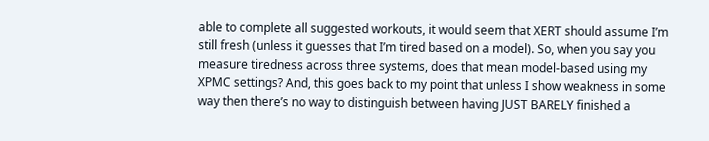able to complete all suggested workouts, it would seem that XERT should assume I’m still fresh (unless it guesses that I’m tired based on a model). So, when you say you measure tiredness across three systems, does that mean model-based using my XPMC settings? And, this goes back to my point that unless I show weakness in some way then there’s no way to distinguish between having JUST BARELY finished a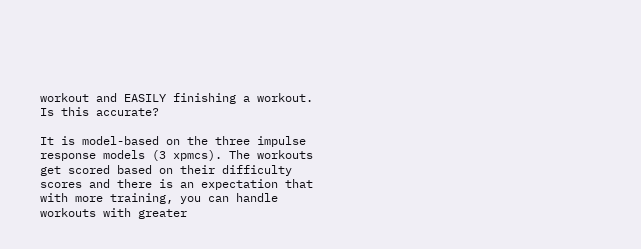workout and EASILY finishing a workout. Is this accurate?

It is model-based on the three impulse response models (3 xpmcs). The workouts get scored based on their difficulty scores and there is an expectation that with more training, you can handle workouts with greater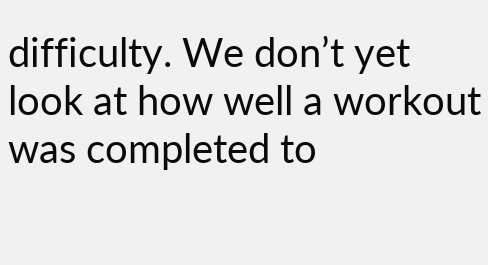difficulty. We don’t yet look at how well a workout was completed to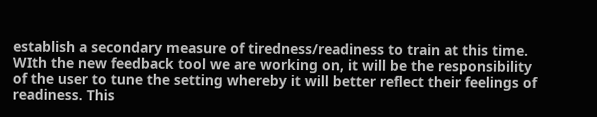establish a secondary measure of tiredness/readiness to train at this time. WIth the new feedback tool we are working on, it will be the responsibility of the user to tune the setting whereby it will better reflect their feelings of readiness. This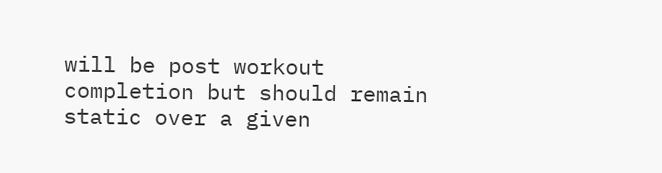will be post workout completion but should remain static over a given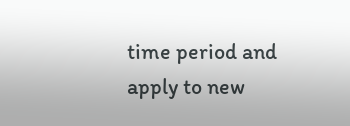time period and apply to new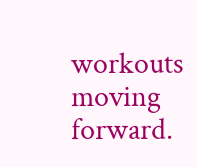workouts moving forward.